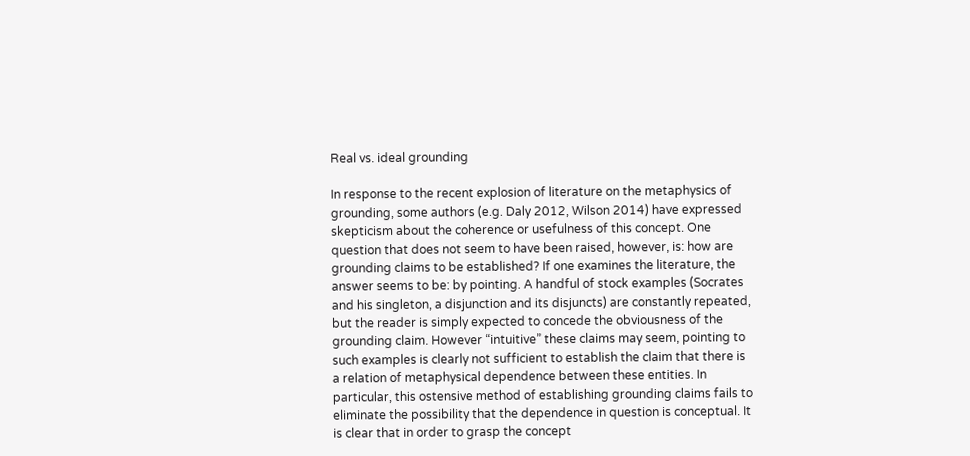Real vs. ideal grounding

In response to the recent explosion of literature on the metaphysics of grounding, some authors (e.g. Daly 2012, Wilson 2014) have expressed skepticism about the coherence or usefulness of this concept. One question that does not seem to have been raised, however, is: how are grounding claims to be established? If one examines the literature, the answer seems to be: by pointing. A handful of stock examples (Socrates and his singleton, a disjunction and its disjuncts) are constantly repeated, but the reader is simply expected to concede the obviousness of the grounding claim. However “intuitive” these claims may seem, pointing to such examples is clearly not sufficient to establish the claim that there is a relation of metaphysical dependence between these entities. In particular, this ostensive method of establishing grounding claims fails to eliminate the possibility that the dependence in question is conceptual. It is clear that in order to grasp the concept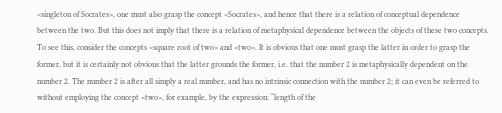<singleton of Socrates>, one must also grasp the concept <Socrates>, and hence that there is a relation of conceptual dependence between the two. But this does not imply that there is a relation of metaphysical dependence between the objects of these two concepts. To see this, consider the concepts <square root of two> and <two>. It is obvious that one must grasp the latter in order to grasp the former, but it is certainly not obvious that the latter grounds the former, i.e. that the number 2 is metaphysically dependent on the number 2. The number 2 is after all simply a real number, and has no intrinsic connection with the number 2; it can even be referred to without employing the concept <two>, for example, by the expression: “length of the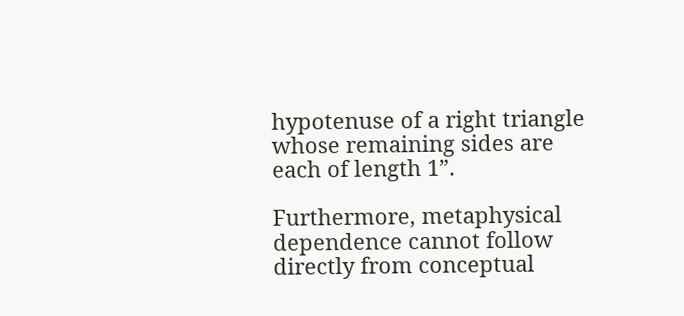hypotenuse of a right triangle whose remaining sides are each of length 1”.

Furthermore, metaphysical dependence cannot follow directly from conceptual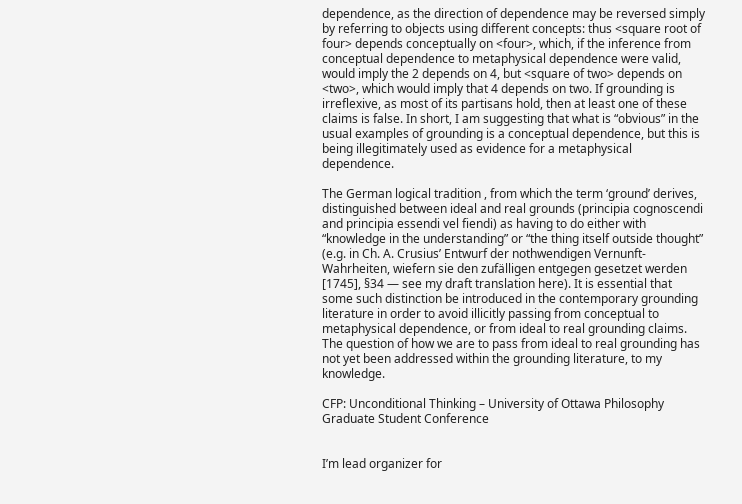dependence, as the direction of dependence may be reversed simply by referring to objects using different concepts: thus <square root of four> depends conceptually on <four>, which, if the inference from conceptual dependence to metaphysical dependence were valid, would imply the 2 depends on 4, but <square of two> depends on <two>, which would imply that 4 depends on two. If grounding is irreflexive, as most of its partisans hold, then at least one of these claims is false. In short, I am suggesting that what is “obvious” in the usual examples of grounding is a conceptual dependence, but this is being illegitimately used as evidence for a metaphysical dependence.

The German logical tradition , from which the term ‘ground’ derives, distinguished between ideal and real grounds (principia cognoscendi and principia essendi vel fiendi) as having to do either with “knowledge in the understanding” or “the thing itself outside thought” (e.g. in Ch. A. Crusius’ Entwurf der nothwendigen Vernunft-Wahrheiten, wiefern sie den zufälligen entgegen gesetzet werden [1745], §34 — see my draft translation here). It is essential that some such distinction be introduced in the contemporary grounding literature in order to avoid illicitly passing from conceptual to metaphysical dependence, or from ideal to real grounding claims. The question of how we are to pass from ideal to real grounding has not yet been addressed within the grounding literature, to my knowledge.

CFP: Unconditional Thinking – University of Ottawa Philosophy Graduate Student Conference


I’m lead organizer for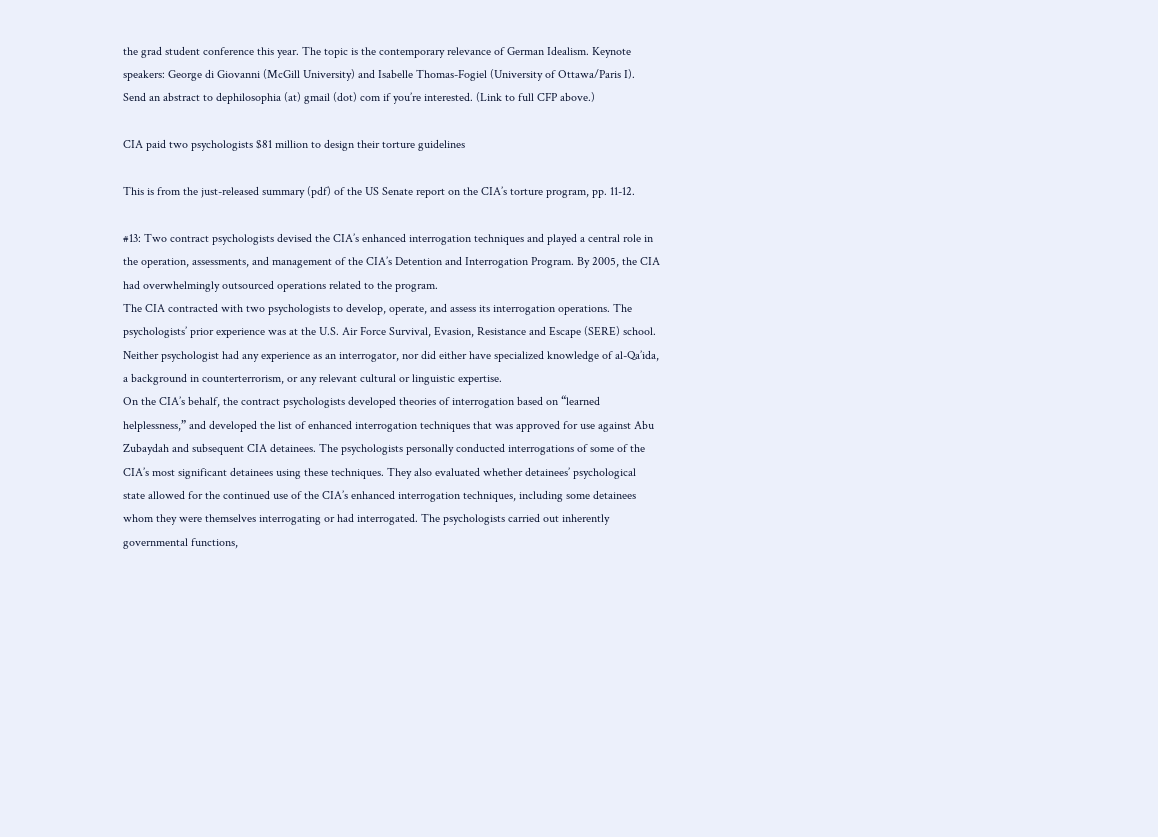the grad student conference this year. The topic is the contemporary relevance of German Idealism. Keynote speakers: George di Giovanni (McGill University) and Isabelle Thomas-Fogiel (University of Ottawa/Paris I).
Send an abstract to dephilosophia (at) gmail (dot) com if you’re interested. (Link to full CFP above.)

CIA paid two psychologists $81 million to design their torture guidelines

This is from the just-released summary (pdf) of the US Senate report on the CIA’s torture program, pp. 11-12.

#13: Two contract psychologists devised the CIA’s enhanced interrogation techniques and played a central role in the operation, assessments, and management of the CIA’s Detention and Interrogation Program. By 2005, the CIA had overwhelmingly outsourced operations related to the program.
The CIA contracted with two psychologists to develop, operate, and assess its interrogation operations. The psychologists’ prior experience was at the U.S. Air Force Survival, Evasion, Resistance and Escape (SERE) school. Neither psychologist had any experience as an interrogator, nor did either have specialized knowledge of al-Qa’ida, a background in counterterrorism, or any relevant cultural or linguistic expertise.
On the CIA’s behalf, the contract psychologists developed theories of interrogation based on “learned helplessness,” and developed the list of enhanced interrogation techniques that was approved for use against Abu Zubaydah and subsequent CIA detainees. The psychologists personally conducted interrogations of some of the CIA’s most significant detainees using these techniques. They also evaluated whether detainees’ psychological state allowed for the continued use of the CIA’s enhanced interrogation techniques, including some detainees whom they were themselves interrogating or had interrogated. The psychologists carried out inherently governmental functions,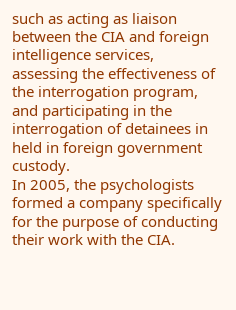such as acting as liaison between the CIA and foreign intelligence services, assessing the effectiveness of the interrogation program, and participating in the interrogation of detainees in held in foreign government custody.
In 2005, the psychologists formed a company specifically for the purpose of conducting their work with the CIA.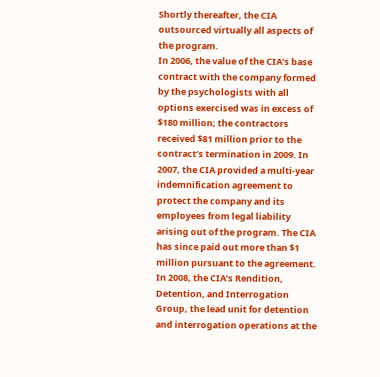Shortly thereafter, the CIA outsourced virtually all aspects of the program.
In 2006, the value of the CIA’s base contract with the company formed by the psychologists with all options exercised was in excess of $180 million; the contractors received $81 million prior to the contract’s termination in 2009. In 2007, the CIA provided a multi-year indemnification agreement to protect the company and its employees from legal liability arising out of the program. The CIA has since paid out more than $1 million pursuant to the agreement.
In 2008, the CIA’s Rendition, Detention, and Interrogation Group, the lead unit for detention and interrogation operations at the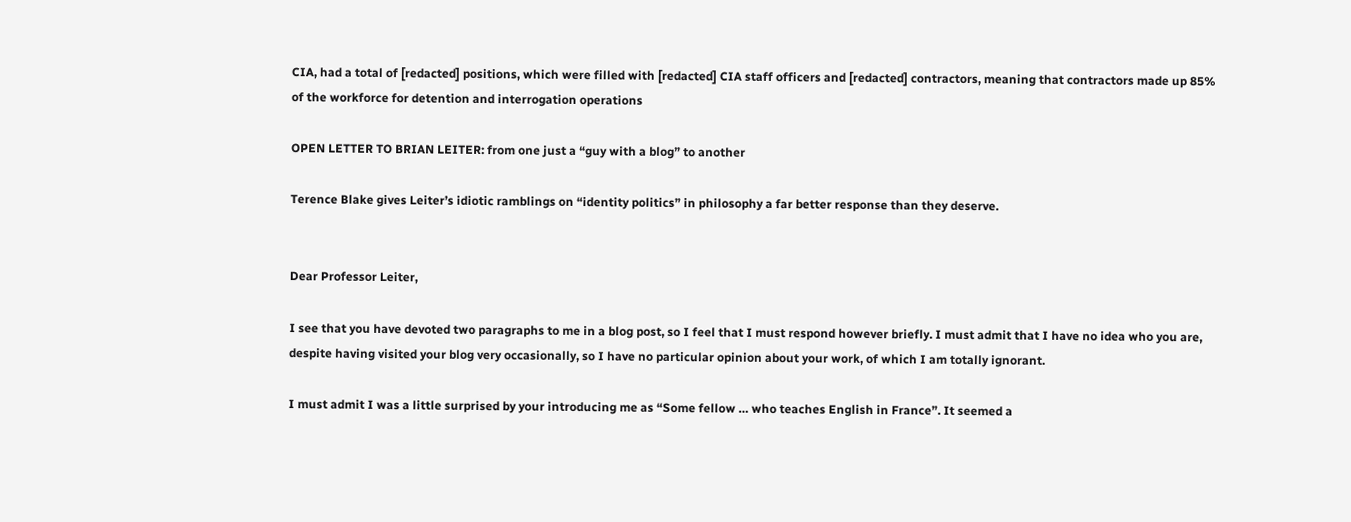CIA, had a total of [redacted] positions, which were filled with [redacted] CIA staff officers and [redacted] contractors, meaning that contractors made up 85% of the workforce for detention and interrogation operations

OPEN LETTER TO BRIAN LEITER: from one just a “guy with a blog” to another

Terence Blake gives Leiter’s idiotic ramblings on “identity politics” in philosophy a far better response than they deserve.


Dear Professor Leiter,

I see that you have devoted two paragraphs to me in a blog post, so I feel that I must respond however briefly. I must admit that I have no idea who you are, despite having visited your blog very occasionally, so I have no particular opinion about your work, of which I am totally ignorant.

I must admit I was a little surprised by your introducing me as “Some fellow … who teaches English in France”. It seemed a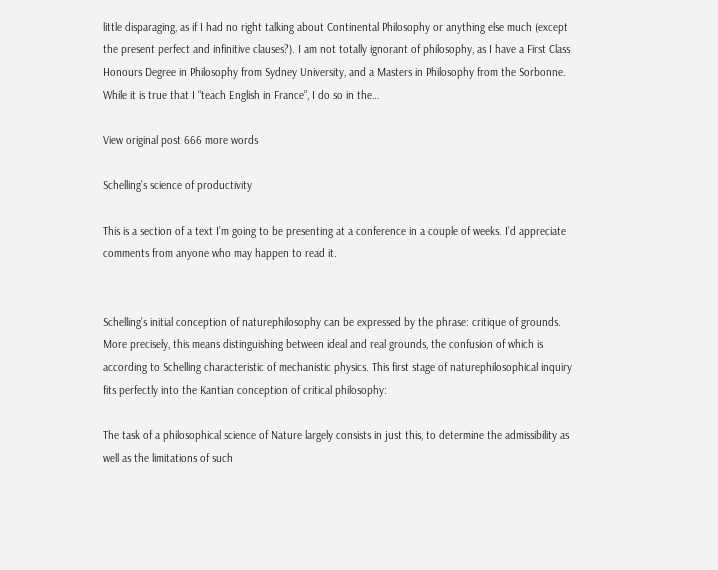little disparaging, as if I had no right talking about Continental Philosophy or anything else much (except the present perfect and infinitive clauses?). I am not totally ignorant of philosophy, as I have a First Class Honours Degree in Philosophy from Sydney University, and a Masters in Philosophy from the Sorbonne. While it is true that I “teach English in France”, I do so in the…

View original post 666 more words

Schelling’s science of productivity

This is a section of a text I’m going to be presenting at a conference in a couple of weeks. I’d appreciate comments from anyone who may happen to read it.


Schelling’s initial conception of naturephilosophy can be expressed by the phrase: critique of grounds. More precisely, this means distinguishing between ideal and real grounds, the confusion of which is according to Schelling characteristic of mechanistic physics. This first stage of naturephilosophical inquiry fits perfectly into the Kantian conception of critical philosophy:

The task of a philosophical science of Nature largely consists in just this, to determine the admissibility as well as the limitations of such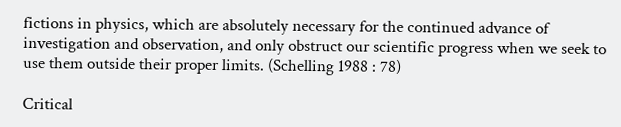fictions in physics, which are absolutely necessary for the continued advance of investigation and observation, and only obstruct our scientific progress when we seek to use them outside their proper limits. (Schelling 1988 : 78)

Critical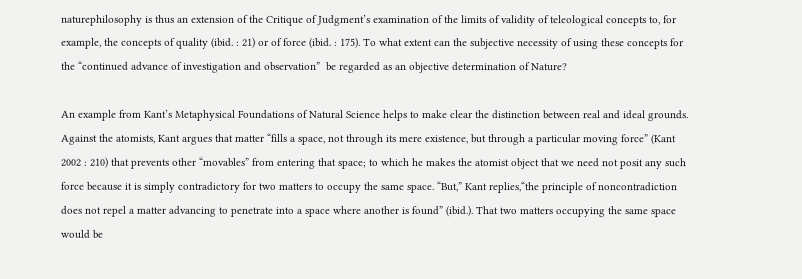naturephilosophy is thus an extension of the Critique of Judgment’s examination of the limits of validity of teleological concepts to, for example, the concepts of quality (ibid. : 21) or of force (ibid. : 175). To what extent can the subjective necessity of using these concepts for the “continued advance of investigation and observation”  be regarded as an objective determination of Nature?

An example from Kant’s Metaphysical Foundations of Natural Science helps to make clear the distinction between real and ideal grounds. Against the atomists, Kant argues that matter “fills a space, not through its mere existence, but through a particular moving force” (Kant 2002 : 210) that prevents other “movables” from entering that space; to which he makes the atomist object that we need not posit any such force because it is simply contradictory for two matters to occupy the same space. “But,” Kant replies,“the principle of noncontradiction does not repel a matter advancing to penetrate into a space where another is found” (ibid.). That two matters occupying the same space would be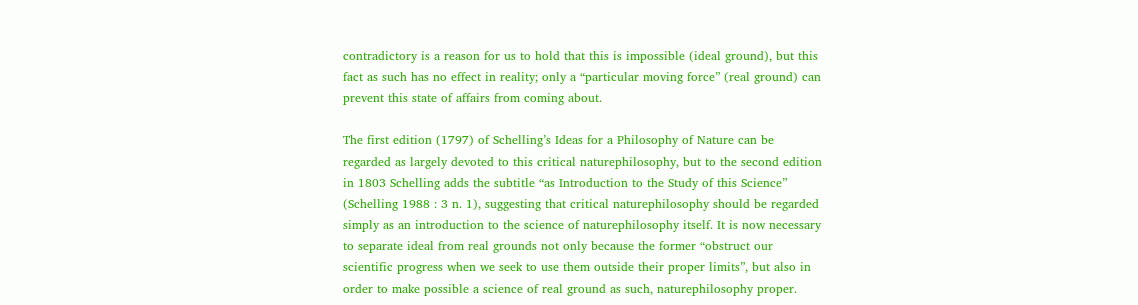contradictory is a reason for us to hold that this is impossible (ideal ground), but this fact as such has no effect in reality; only a “particular moving force” (real ground) can prevent this state of affairs from coming about.

The first edition (1797) of Schelling’s Ideas for a Philosophy of Nature can be regarded as largely devoted to this critical naturephilosophy, but to the second edition in 1803 Schelling adds the subtitle “as Introduction to the Study of this Science” (Schelling 1988 : 3 n. 1), suggesting that critical naturephilosophy should be regarded simply as an introduction to the science of naturephilosophy itself. It is now necessary to separate ideal from real grounds not only because the former “obstruct our scientific progress when we seek to use them outside their proper limits”, but also in order to make possible a science of real ground as such, naturephilosophy proper.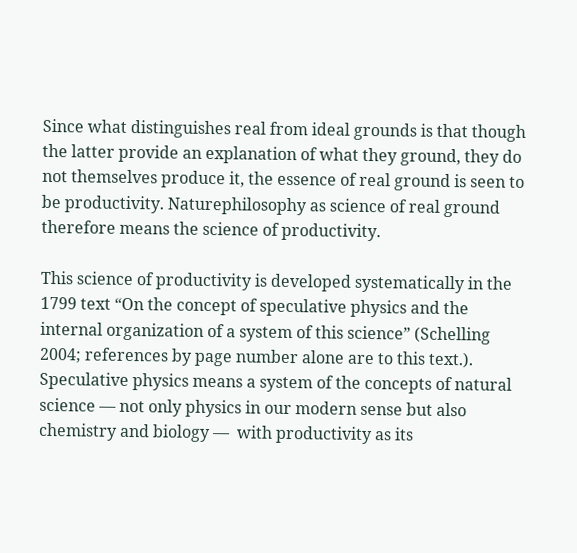Since what distinguishes real from ideal grounds is that though the latter provide an explanation of what they ground, they do not themselves produce it, the essence of real ground is seen to be productivity. Naturephilosophy as science of real ground therefore means the science of productivity.

This science of productivity is developed systematically in the 1799 text “On the concept of speculative physics and the internal organization of a system of this science” (Schelling 2004; references by page number alone are to this text.). Speculative physics means a system of the concepts of natural science — not only physics in our modern sense but also chemistry and biology —  with productivity as its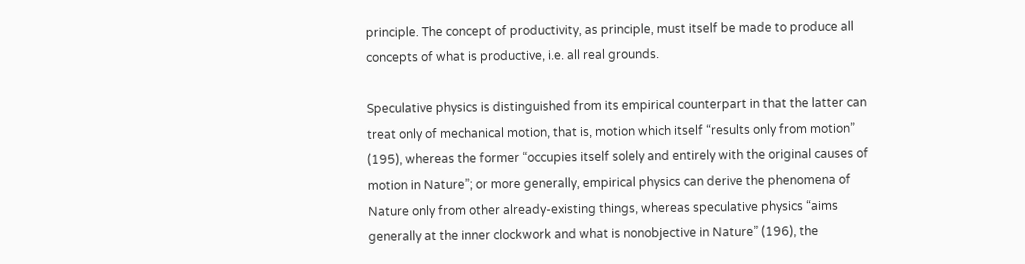principle. The concept of productivity, as principle, must itself be made to produce all concepts of what is productive, i.e. all real grounds.

Speculative physics is distinguished from its empirical counterpart in that the latter can treat only of mechanical motion, that is, motion which itself “results only from motion” (195), whereas the former “occupies itself solely and entirely with the original causes of motion in Nature”; or more generally, empirical physics can derive the phenomena of Nature only from other already-existing things, whereas speculative physics “aims generally at the inner clockwork and what is nonobjective in Nature” (196), the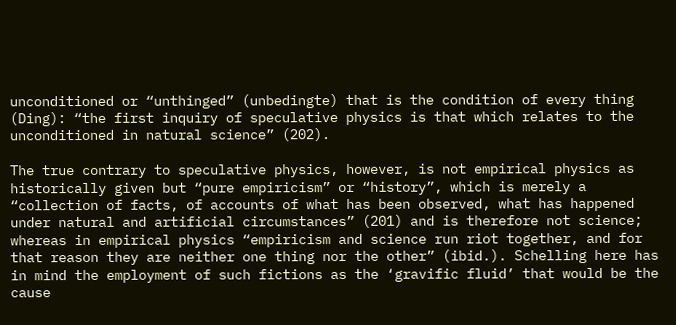unconditioned or “unthinged” (unbedingte) that is the condition of every thing (Ding): “the first inquiry of speculative physics is that which relates to the unconditioned in natural science” (202).

The true contrary to speculative physics, however, is not empirical physics as historically given but “pure empiricism” or “history”, which is merely a “collection of facts, of accounts of what has been observed, what has happened under natural and artificial circumstances” (201) and is therefore not science; whereas in empirical physics “empiricism and science run riot together, and for that reason they are neither one thing nor the other” (ibid.). Schelling here has in mind the employment of such fictions as the ‘gravific fluid’ that would be the cause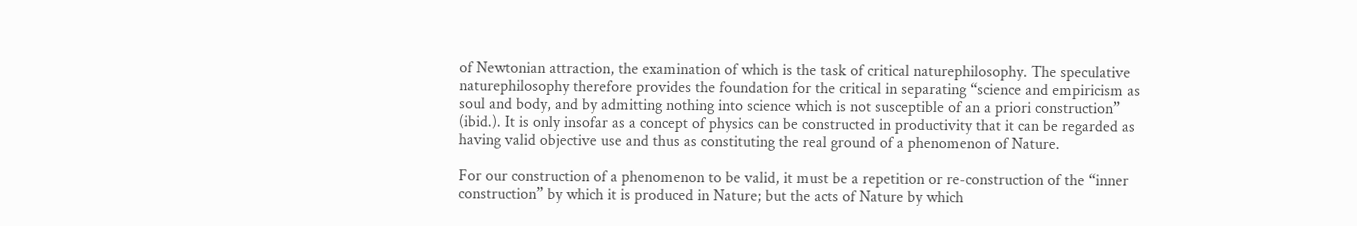of Newtonian attraction, the examination of which is the task of critical naturephilosophy. The speculative naturephilosophy therefore provides the foundation for the critical in separating “science and empiricism as soul and body, and by admitting nothing into science which is not susceptible of an a priori construction” (ibid.). It is only insofar as a concept of physics can be constructed in productivity that it can be regarded as having valid objective use and thus as constituting the real ground of a phenomenon of Nature.

For our construction of a phenomenon to be valid, it must be a repetition or re-construction of the “inner construction” by which it is produced in Nature; but the acts of Nature by which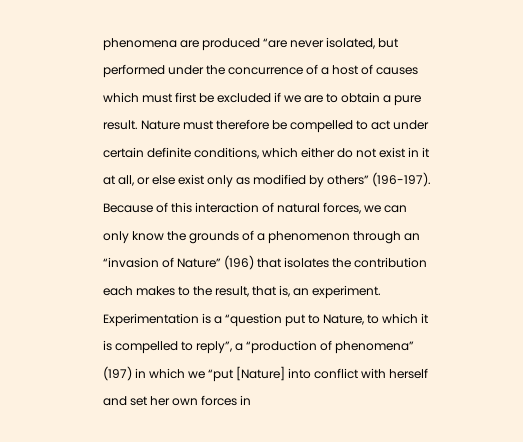phenomena are produced “are never isolated, but performed under the concurrence of a host of causes which must first be excluded if we are to obtain a pure result. Nature must therefore be compelled to act under certain definite conditions, which either do not exist in it at all, or else exist only as modified by others” (196-197). Because of this interaction of natural forces, we can only know the grounds of a phenomenon through an “invasion of Nature” (196) that isolates the contribution each makes to the result, that is, an experiment. Experimentation is a “question put to Nature, to which it is compelled to reply”, a “production of phenomena” (197) in which we “put [Nature] into conflict with herself and set her own forces in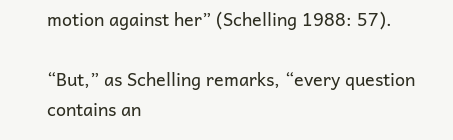motion against her” (Schelling 1988: 57).

“But,” as Schelling remarks, “every question contains an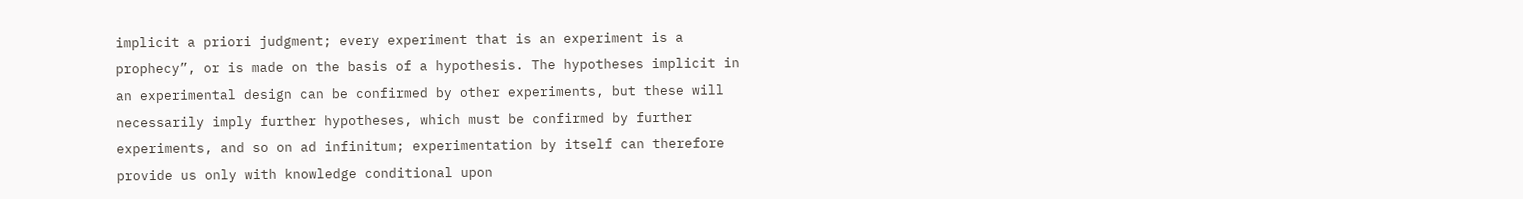implicit a priori judgment; every experiment that is an experiment is a prophecy”, or is made on the basis of a hypothesis. The hypotheses implicit in an experimental design can be confirmed by other experiments, but these will necessarily imply further hypotheses, which must be confirmed by further experiments, and so on ad infinitum; experimentation by itself can therefore provide us only with knowledge conditional upon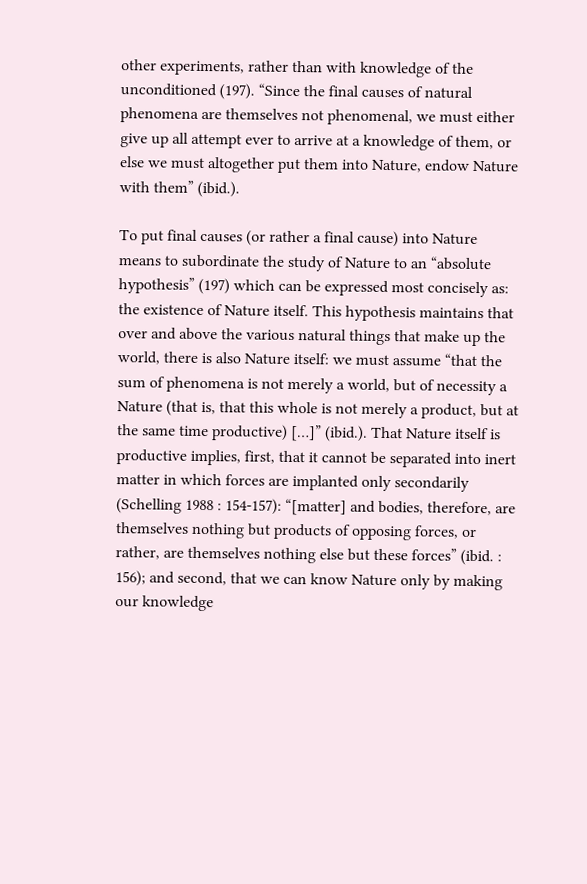other experiments, rather than with knowledge of the unconditioned (197). “Since the final causes of natural phenomena are themselves not phenomenal, we must either give up all attempt ever to arrive at a knowledge of them, or else we must altogether put them into Nature, endow Nature with them” (ibid.).

To put final causes (or rather a final cause) into Nature means to subordinate the study of Nature to an “absolute hypothesis” (197) which can be expressed most concisely as: the existence of Nature itself. This hypothesis maintains that over and above the various natural things that make up the world, there is also Nature itself: we must assume “that the sum of phenomena is not merely a world, but of necessity a Nature (that is, that this whole is not merely a product, but at the same time productive) […]” (ibid.). That Nature itself is productive implies, first, that it cannot be separated into inert matter in which forces are implanted only secondarily (Schelling 1988 : 154-157): “[matter] and bodies, therefore, are themselves nothing but products of opposing forces, or rather, are themselves nothing else but these forces” (ibid. : 156); and second, that we can know Nature only by making our knowledge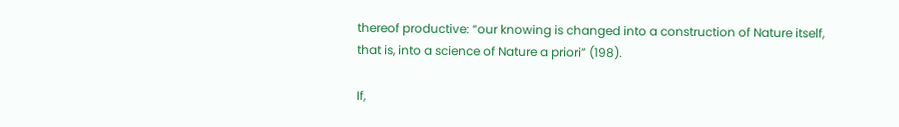thereof productive: “our knowing is changed into a construction of Nature itself, that is, into a science of Nature a priori” (198).

If,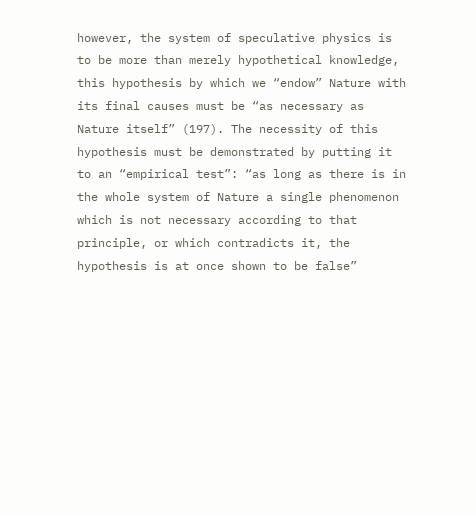however, the system of speculative physics is to be more than merely hypothetical knowledge, this hypothesis by which we “endow” Nature with its final causes must be “as necessary as Nature itself” (197). The necessity of this hypothesis must be demonstrated by putting it to an “empirical test”: “as long as there is in the whole system of Nature a single phenomenon which is not necessary according to that principle, or which contradicts it, the hypothesis is at once shown to be false”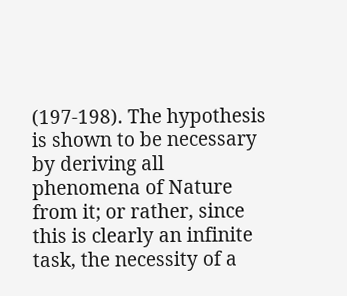(197-198). The hypothesis is shown to be necessary by deriving all phenomena of Nature from it; or rather, since this is clearly an infinite task, the necessity of a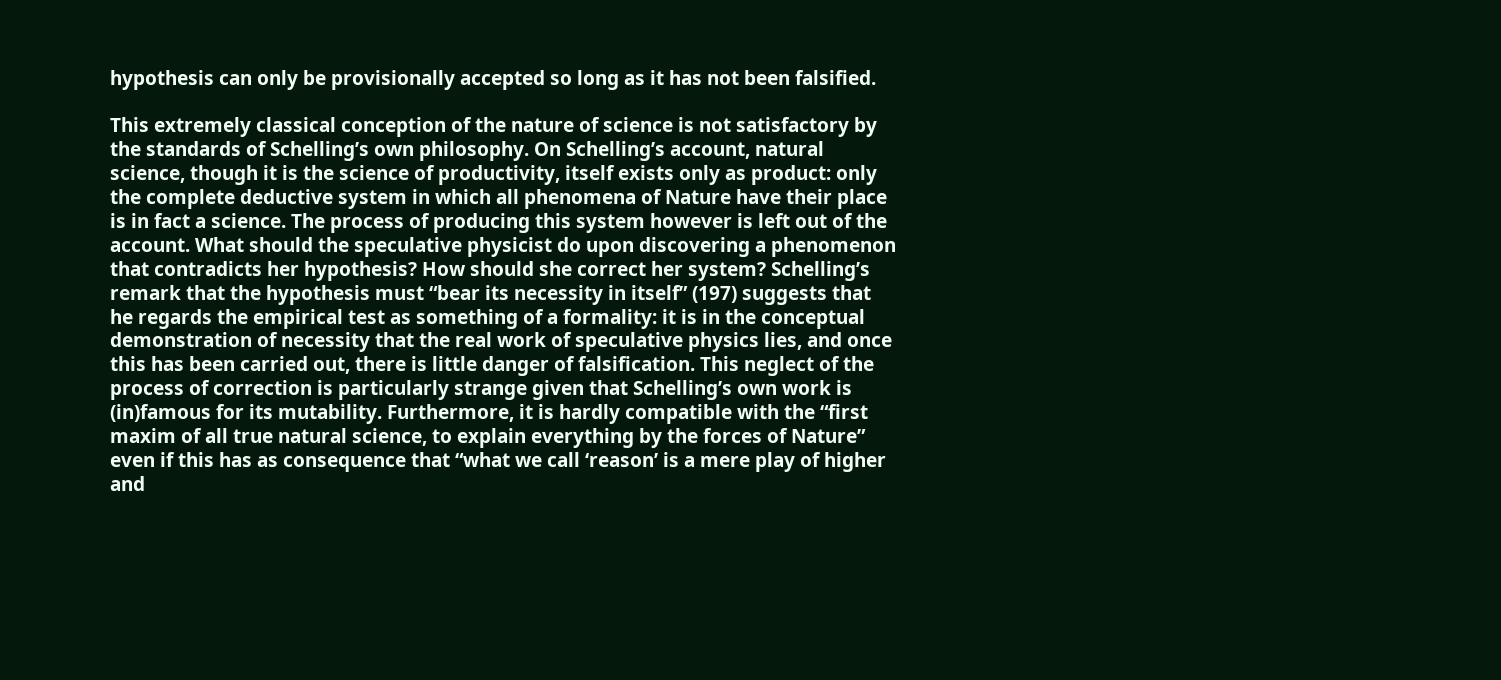hypothesis can only be provisionally accepted so long as it has not been falsified.

This extremely classical conception of the nature of science is not satisfactory by the standards of Schelling’s own philosophy. On Schelling’s account, natural science, though it is the science of productivity, itself exists only as product: only the complete deductive system in which all phenomena of Nature have their place is in fact a science. The process of producing this system however is left out of the account. What should the speculative physicist do upon discovering a phenomenon that contradicts her hypothesis? How should she correct her system? Schelling’s remark that the hypothesis must “bear its necessity in itself” (197) suggests that he regards the empirical test as something of a formality: it is in the conceptual demonstration of necessity that the real work of speculative physics lies, and once this has been carried out, there is little danger of falsification. This neglect of the process of correction is particularly strange given that Schelling’s own work is (in)famous for its mutability. Furthermore, it is hardly compatible with the “first maxim of all true natural science, to explain everything by the forces of Nature” even if this has as consequence that “what we call ‘reason’ is a mere play of higher and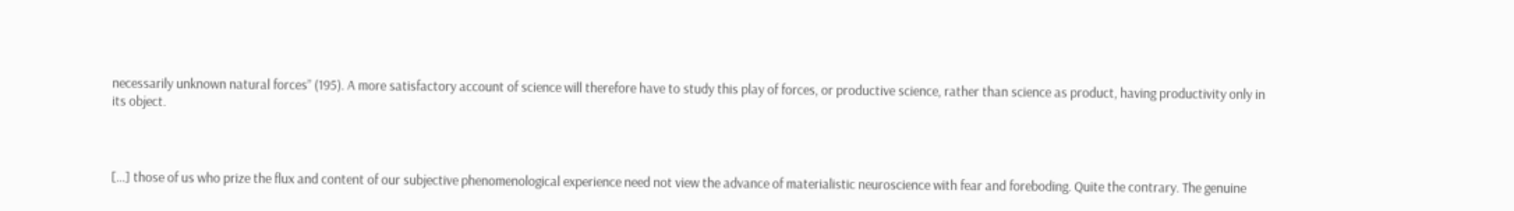necessarily unknown natural forces” (195). A more satisfactory account of science will therefore have to study this play of forces, or productive science, rather than science as product, having productivity only in its object.



[…] those of us who prize the flux and content of our subjective phenomenological experience need not view the advance of materialistic neuroscience with fear and foreboding. Quite the contrary. The genuine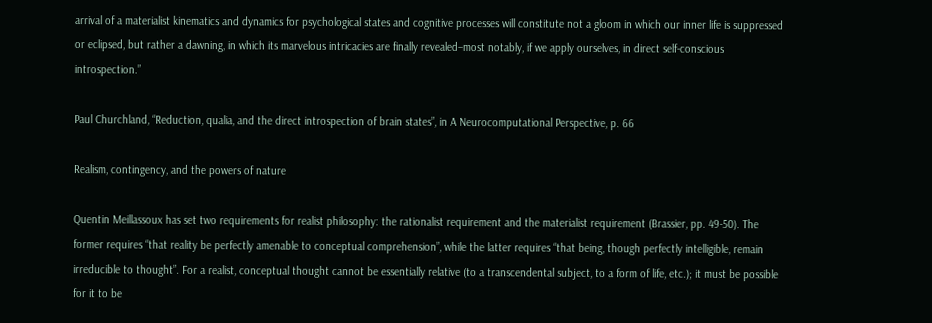arrival of a materialist kinematics and dynamics for psychological states and cognitive processes will constitute not a gloom in which our inner life is suppressed or eclipsed, but rather a dawning, in which its marvelous intricacies are finally revealed–most notably, if we apply ourselves, in direct self-conscious introspection.”

Paul Churchland, “Reduction, qualia, and the direct introspection of brain states”, in A Neurocomputational Perspective, p. 66

Realism, contingency, and the powers of nature

Quentin Meillassoux has set two requirements for realist philosophy: the rationalist requirement and the materialist requirement (Brassier, pp. 49-50). The former requires “that reality be perfectly amenable to conceptual comprehension”, while the latter requires “that being, though perfectly intelligible, remain irreducible to thought”. For a realist, conceptual thought cannot be essentially relative (to a transcendental subject, to a form of life, etc.); it must be possible for it to be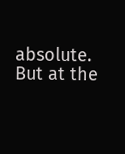absolute. But at the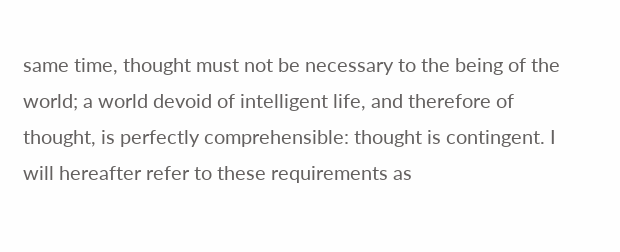same time, thought must not be necessary to the being of the world; a world devoid of intelligent life, and therefore of thought, is perfectly comprehensible: thought is contingent. I will hereafter refer to these requirements as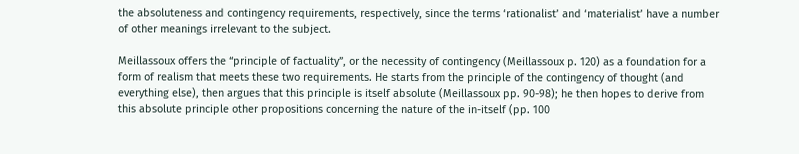the absoluteness and contingency requirements, respectively, since the terms ‘rationalist’ and ‘materialist’ have a number of other meanings irrelevant to the subject.

Meillassoux offers the “principle of factuality”, or the necessity of contingency (Meillassoux p. 120) as a foundation for a form of realism that meets these two requirements. He starts from the principle of the contingency of thought (and everything else), then argues that this principle is itself absolute (Meillassoux pp. 90-98); he then hopes to derive from this absolute principle other propositions concerning the nature of the in-itself (pp. 100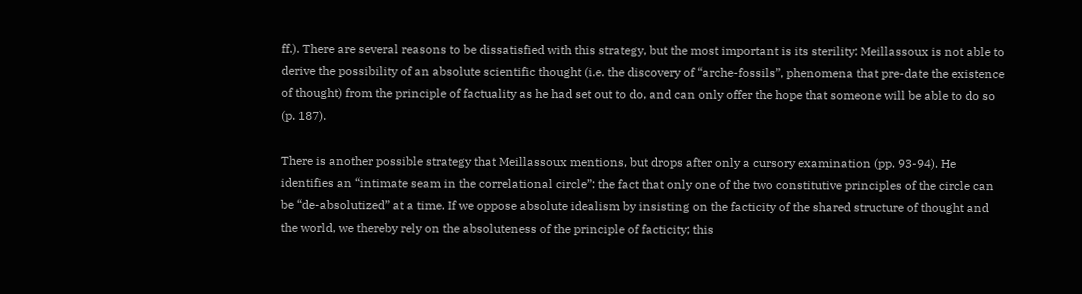ff.). There are several reasons to be dissatisfied with this strategy, but the most important is its sterility: Meillassoux is not able to derive the possibility of an absolute scientific thought (i.e. the discovery of “arche-fossils”, phenomena that pre-date the existence of thought) from the principle of factuality as he had set out to do, and can only offer the hope that someone will be able to do so (p. 187).

There is another possible strategy that Meillassoux mentions, but drops after only a cursory examination (pp. 93-94). He identifies an “intimate seam in the correlational circle”: the fact that only one of the two constitutive principles of the circle can be “de-absolutized” at a time. If we oppose absolute idealism by insisting on the facticity of the shared structure of thought and the world, we thereby rely on the absoluteness of the principle of facticity; this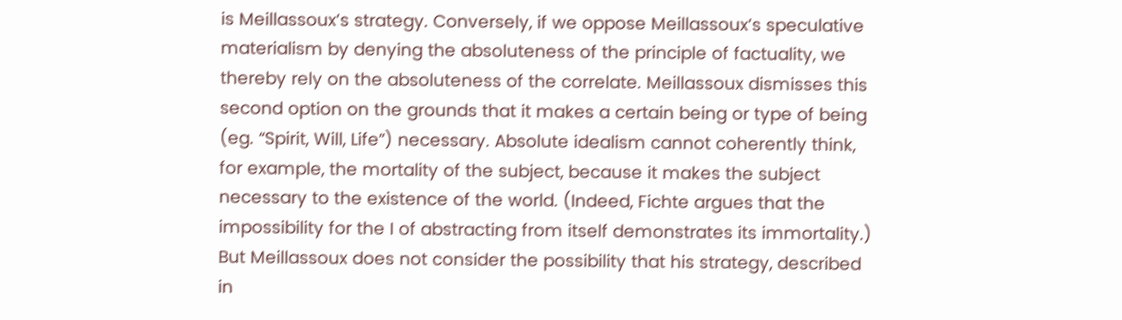is Meillassoux’s strategy. Conversely, if we oppose Meillassoux’s speculative materialism by denying the absoluteness of the principle of factuality, we thereby rely on the absoluteness of the correlate. Meillassoux dismisses this second option on the grounds that it makes a certain being or type of being (eg. “Spirit, Will, Life”) necessary. Absolute idealism cannot coherently think, for example, the mortality of the subject, because it makes the subject necessary to the existence of the world. (Indeed, Fichte argues that the impossibility for the I of abstracting from itself demonstrates its immortality.) But Meillassoux does not consider the possibility that his strategy, described in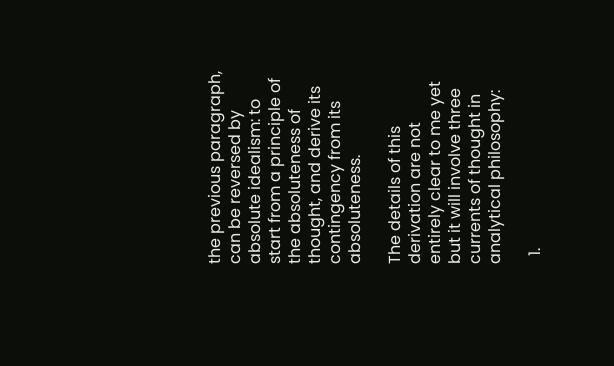the previous paragraph, can be reversed by absolute idealism: to start from a principle of the absoluteness of thought, and derive its contingency from its absoluteness.

The details of this derivation are not entirely clear to me yet but it will involve three currents of thought in analytical philosophy:

  1.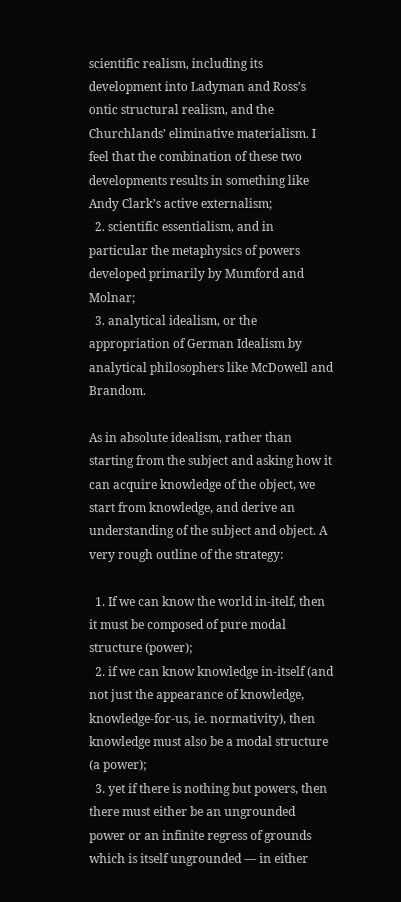scientific realism, including its development into Ladyman and Ross’s ontic structural realism, and the Churchlands’ eliminative materialism. I feel that the combination of these two developments results in something like Andy Clark’s active externalism;
  2. scientific essentialism, and in particular the metaphysics of powers developed primarily by Mumford and Molnar;
  3. analytical idealism, or the appropriation of German Idealism by analytical philosophers like McDowell and Brandom.

As in absolute idealism, rather than starting from the subject and asking how it can acquire knowledge of the object, we start from knowledge, and derive an understanding of the subject and object. A very rough outline of the strategy:

  1. If we can know the world in-itelf, then it must be composed of pure modal structure (power);
  2. if we can know knowledge in-itself (and not just the appearance of knowledge, knowledge-for-us, ie. normativity), then knowledge must also be a modal structure (a power);
  3. yet if there is nothing but powers, then there must either be an ungrounded power or an infinite regress of grounds which is itself ungrounded — in either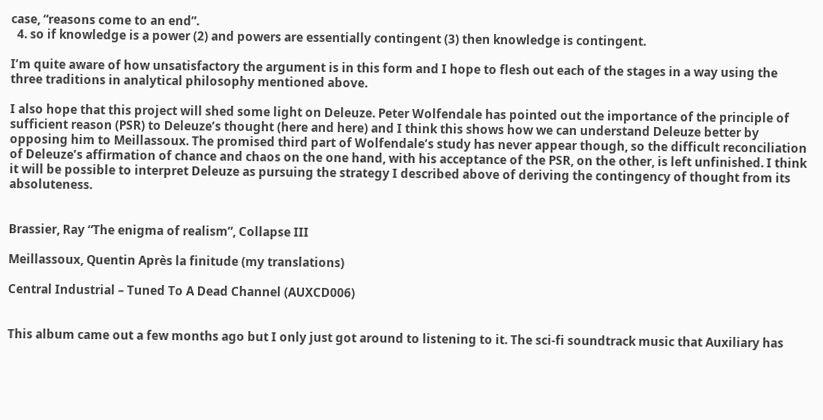case, “reasons come to an end”.
  4. so if knowledge is a power (2) and powers are essentially contingent (3) then knowledge is contingent.

I’m quite aware of how unsatisfactory the argument is in this form and I hope to flesh out each of the stages in a way using the three traditions in analytical philosophy mentioned above.

I also hope that this project will shed some light on Deleuze. Peter Wolfendale has pointed out the importance of the principle of sufficient reason (PSR) to Deleuze’s thought (here and here) and I think this shows how we can understand Deleuze better by opposing him to Meillassoux. The promised third part of Wolfendale’s study has never appear though, so the difficult reconciliation of Deleuze’s affirmation of chance and chaos on the one hand, with his acceptance of the PSR, on the other, is left unfinished. I think it will be possible to interpret Deleuze as pursuing the strategy I described above of deriving the contingency of thought from its absoluteness.


Brassier, Ray “The enigma of realism”, Collapse III

Meillassoux, Quentin Après la finitude (my translations)

Central Industrial – Tuned To A Dead Channel (AUXCD006)


This album came out a few months ago but I only just got around to listening to it. The sci-fi soundtrack music that Auxiliary has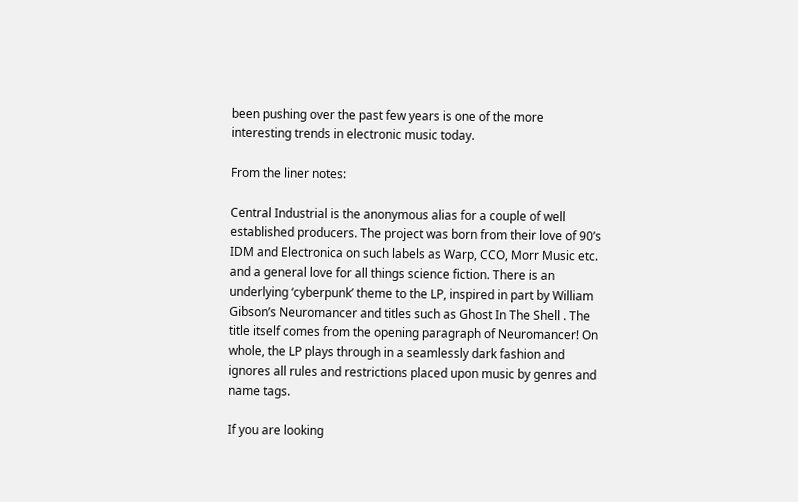been pushing over the past few years is one of the more interesting trends in electronic music today.

From the liner notes:

Central Industrial is the anonymous alias for a couple of well established producers. The project was born from their love of 90’s IDM and Electronica on such labels as Warp, CCO, Morr Music etc. and a general love for all things science fiction. There is an underlying ‘cyberpunk’ theme to the LP, inspired in part by William Gibson’s Neuromancer and titles such as Ghost In The Shell . The title itself comes from the opening paragraph of Neuromancer! On whole, the LP plays through in a seamlessly dark fashion and ignores all rules and restrictions placed upon music by genres and name tags.

If you are looking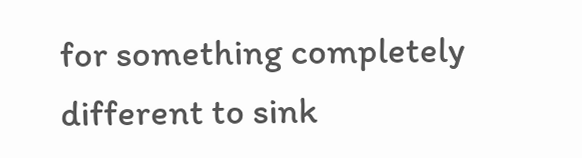for something completely different to sink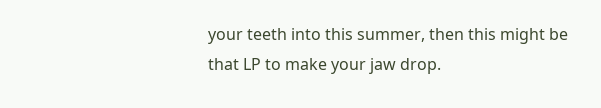your teeth into this summer, then this might be that LP to make your jaw drop.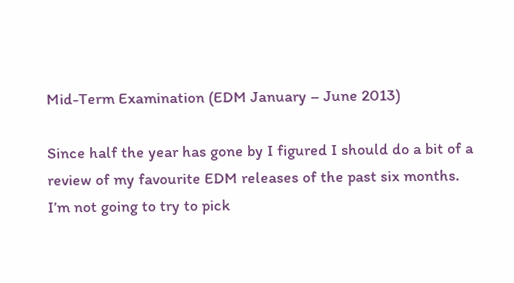Mid-Term Examination (EDM January – June 2013)

Since half the year has gone by I figured I should do a bit of a review of my favourite EDM releases of the past six months. I’m not going to try to pick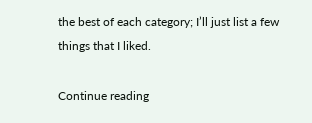the best of each category; I’ll just list a few things that I liked.

Continue reading